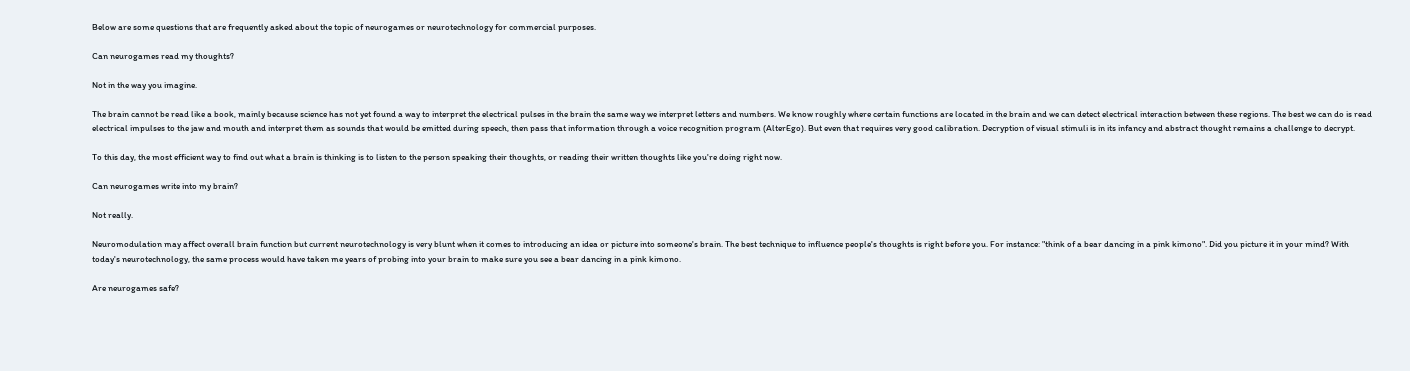Below are some questions that are frequently asked about the topic of neurogames or neurotechnology for commercial purposes.

Can neurogames read my thoughts?

Not in the way you imagine.

The brain cannot be read like a book, mainly because science has not yet found a way to interpret the electrical pulses in the brain the same way we interpret letters and numbers. We know roughly where certain functions are located in the brain and we can detect electrical interaction between these regions. The best we can do is read electrical impulses to the jaw and mouth and interpret them as sounds that would be emitted during speech, then pass that information through a voice recognition program (AlterEgo). But even that requires very good calibration. Decryption of visual stimuli is in its infancy and abstract thought remains a challenge to decrypt.

To this day, the most efficient way to find out what a brain is thinking is to listen to the person speaking their thoughts, or reading their written thoughts like you're doing right now.

Can neurogames write into my brain?

Not really.

Neuromodulation may affect overall brain function but current neurotechnology is very blunt when it comes to introducing an idea or picture into someone's brain. The best technique to influence people's thoughts is right before you. For instance: "think of a bear dancing in a pink kimono". Did you picture it in your mind? With today's neurotechnology, the same process would have taken me years of probing into your brain to make sure you see a bear dancing in a pink kimono.

Are neurogames safe?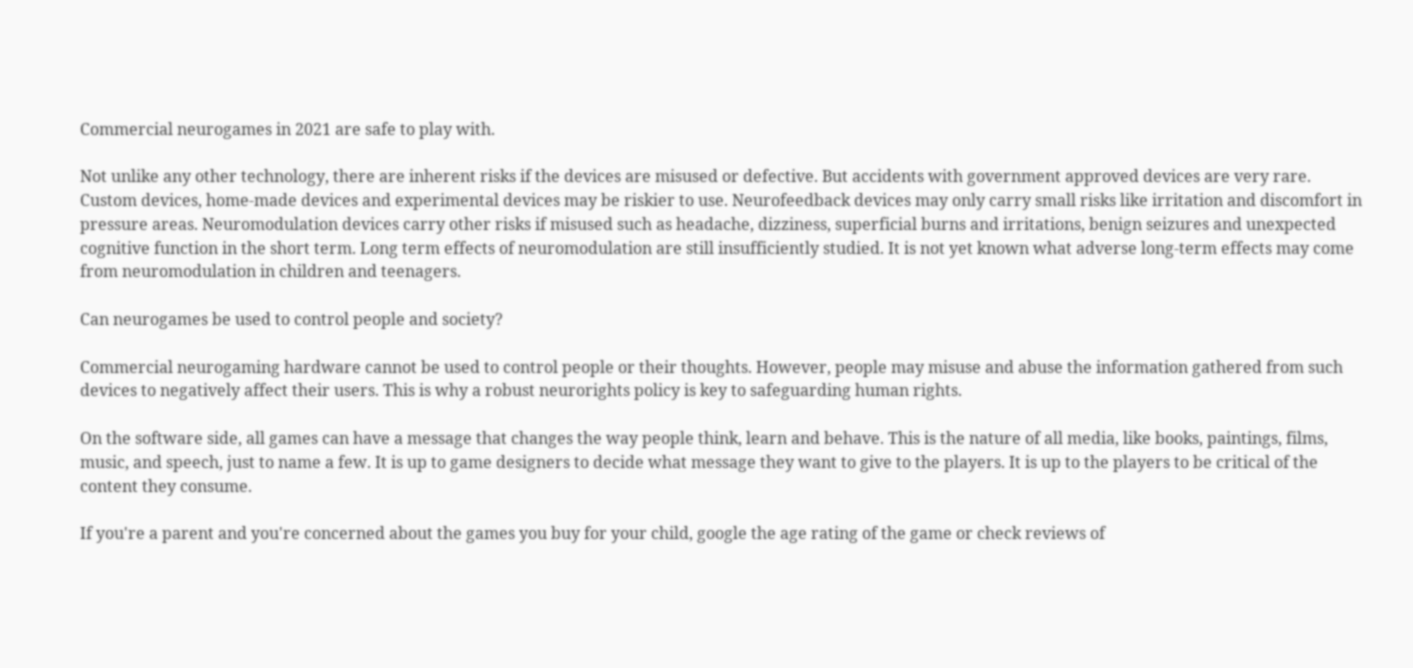Commercial neurogames in 2021 are safe to play with.

Not unlike any other technology, there are inherent risks if the devices are misused or defective. But accidents with government approved devices are very rare. Custom devices, home-made devices and experimental devices may be riskier to use. Neurofeedback devices may only carry small risks like irritation and discomfort in pressure areas. Neuromodulation devices carry other risks if misused such as headache, dizziness, superficial burns and irritations, benign seizures and unexpected cognitive function in the short term. Long term effects of neuromodulation are still insufficiently studied. It is not yet known what adverse long-term effects may come from neuromodulation in children and teenagers.

Can neurogames be used to control people and society?

Commercial neurogaming hardware cannot be used to control people or their thoughts. However, people may misuse and abuse the information gathered from such devices to negatively affect their users. This is why a robust neurorights policy is key to safeguarding human rights.

On the software side, all games can have a message that changes the way people think, learn and behave. This is the nature of all media, like books, paintings, films, music, and speech, just to name a few. It is up to game designers to decide what message they want to give to the players. It is up to the players to be critical of the content they consume.

If you're a parent and you're concerned about the games you buy for your child, google the age rating of the game or check reviews of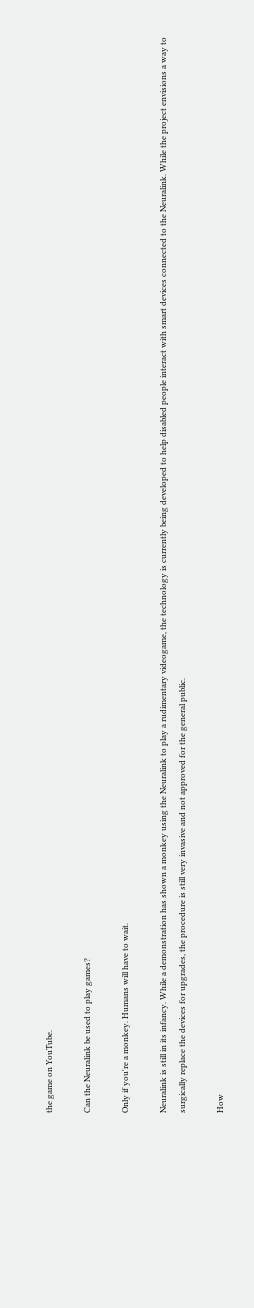the game on YouTube.

Can the Neuralink be used to play games?

Only if you're a monkey. Humans will have to wait.

Neuralink is still in its infancy. While a demonstration has shown a monkey using the Neuralink to play a rudimentary videogame, the technology is currently being developed to help disabled people interact with smart devices connected to the Neuralink. While the project envisions a way to surgically replace the devices for upgrades, the procedure is still very invasive and not approved for the general public.

How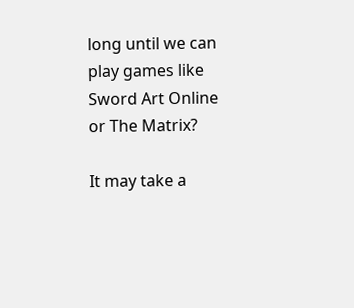long until we can play games like Sword Art Online or The Matrix?

It may take a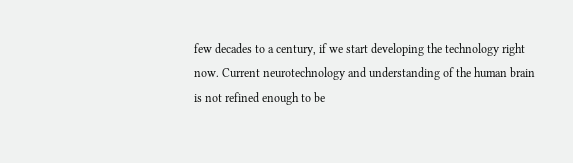few decades to a century, if we start developing the technology right now. Current neurotechnology and understanding of the human brain is not refined enough to be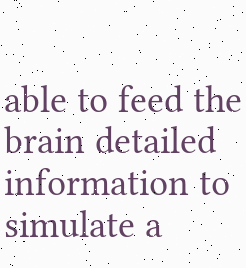able to feed the brain detailed information to simulate a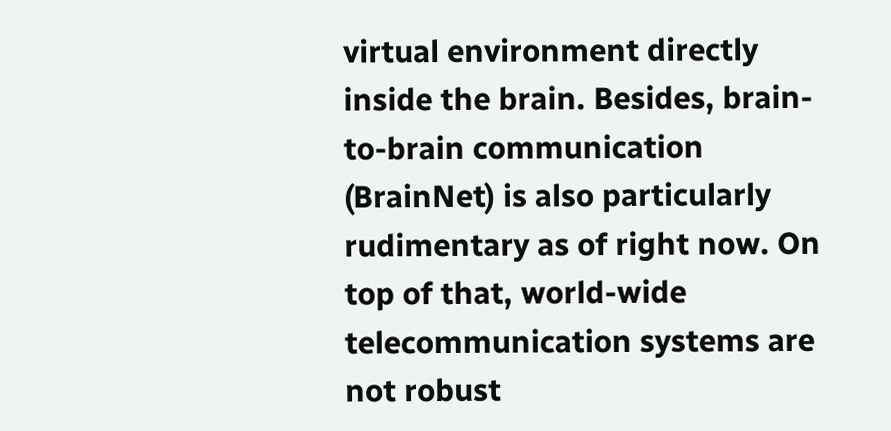virtual environment directly inside the brain. Besides, brain-to-brain communication (BrainNet) is also particularly rudimentary as of right now. On top of that, world-wide telecommunication systems are not robust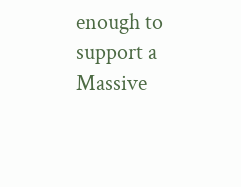enough to support a Massive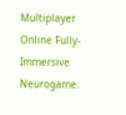Multiplayer Online Fully-Immersive Neurogame.